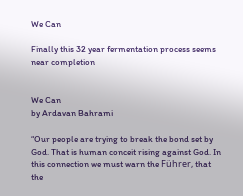We Can

Finally this 32 year fermentation process seems near completion


We Can
by Ardavan Bahrami

“Our people are trying to break the bond set by God. That is human conceit rising against God. In this connection we must warn the Führer, that the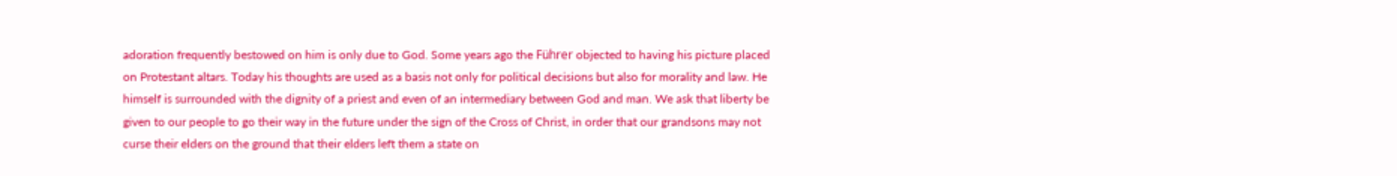adoration frequently bestowed on him is only due to God. Some years ago the Führer objected to having his picture placed on Protestant altars. Today his thoughts are used as a basis not only for political decisions but also for morality and law. He himself is surrounded with the dignity of a priest and even of an intermediary between God and man. We ask that liberty be given to our people to go their way in the future under the sign of the Cross of Christ, in order that our grandsons may not curse their elders on the ground that their elders left them a state on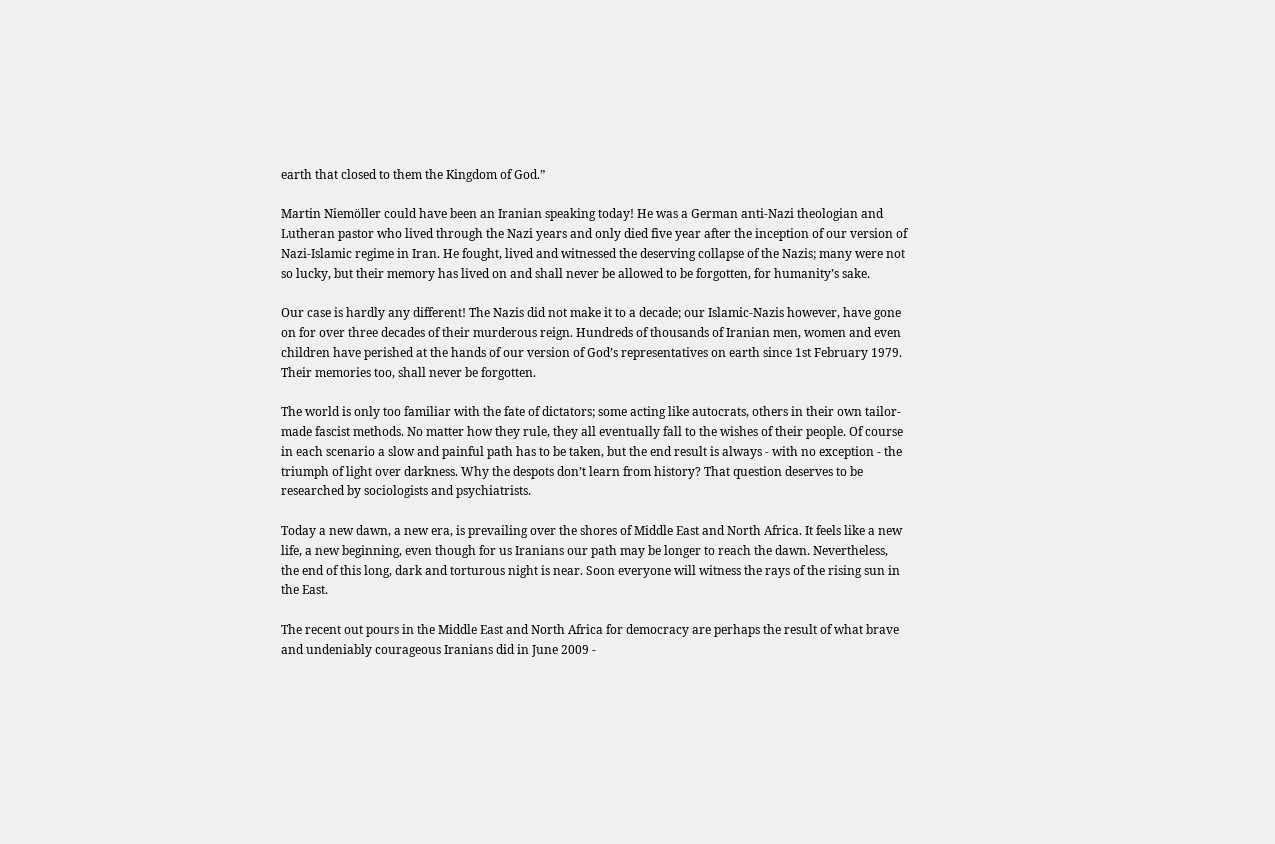earth that closed to them the Kingdom of God.”

Martin Niemöller could have been an Iranian speaking today! He was a German anti-Nazi theologian and Lutheran pastor who lived through the Nazi years and only died five year after the inception of our version of Nazi-Islamic regime in Iran. He fought, lived and witnessed the deserving collapse of the Nazis; many were not so lucky, but their memory has lived on and shall never be allowed to be forgotten, for humanity’s sake.

Our case is hardly any different! The Nazis did not make it to a decade; our Islamic-Nazis however, have gone on for over three decades of their murderous reign. Hundreds of thousands of Iranian men, women and even children have perished at the hands of our version of God’s representatives on earth since 1st February 1979. Their memories too, shall never be forgotten.

The world is only too familiar with the fate of dictators; some acting like autocrats, others in their own tailor-made fascist methods. No matter how they rule, they all eventually fall to the wishes of their people. Of course in each scenario a slow and painful path has to be taken, but the end result is always - with no exception - the triumph of light over darkness. Why the despots don’t learn from history? That question deserves to be researched by sociologists and psychiatrists.

Today a new dawn, a new era, is prevailing over the shores of Middle East and North Africa. It feels like a new life, a new beginning, even though for us Iranians our path may be longer to reach the dawn. Nevertheless, the end of this long, dark and torturous night is near. Soon everyone will witness the rays of the rising sun in the East.

The recent out pours in the Middle East and North Africa for democracy are perhaps the result of what brave and undeniably courageous Iranians did in June 2009 -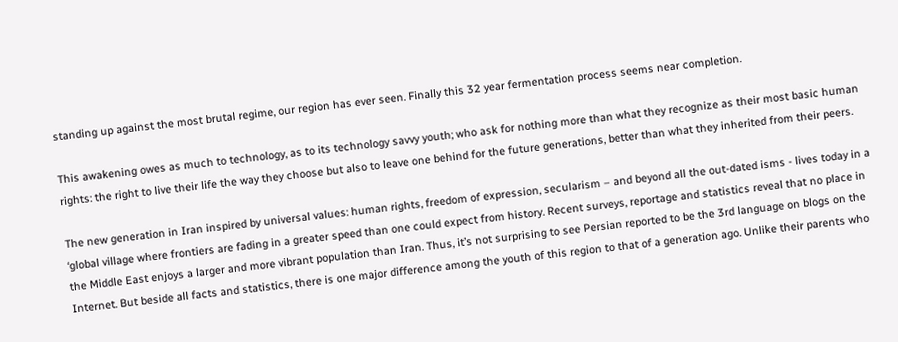standing up against the most brutal regime, our region has ever seen. Finally this 32 year fermentation process seems near completion.

This awakening owes as much to technology, as to its technology savvy youth; who ask for nothing more than what they recognize as their most basic human rights: the right to live their life the way they choose but also to leave one behind for the future generations, better than what they inherited from their peers.

The new generation in Iran inspired by universal values: human rights, freedom of expression, secularism – and beyond all the out-dated isms - lives today in a ‘global village where frontiers are fading in a greater speed than one could expect from history. Recent surveys, reportage and statistics reveal that no place in the Middle East enjoys a larger and more vibrant population than Iran. Thus, it’s not surprising to see Persian reported to be the 3rd language on blogs on the Internet. But beside all facts and statistics, there is one major difference among the youth of this region to that of a generation ago. Unlike their parents who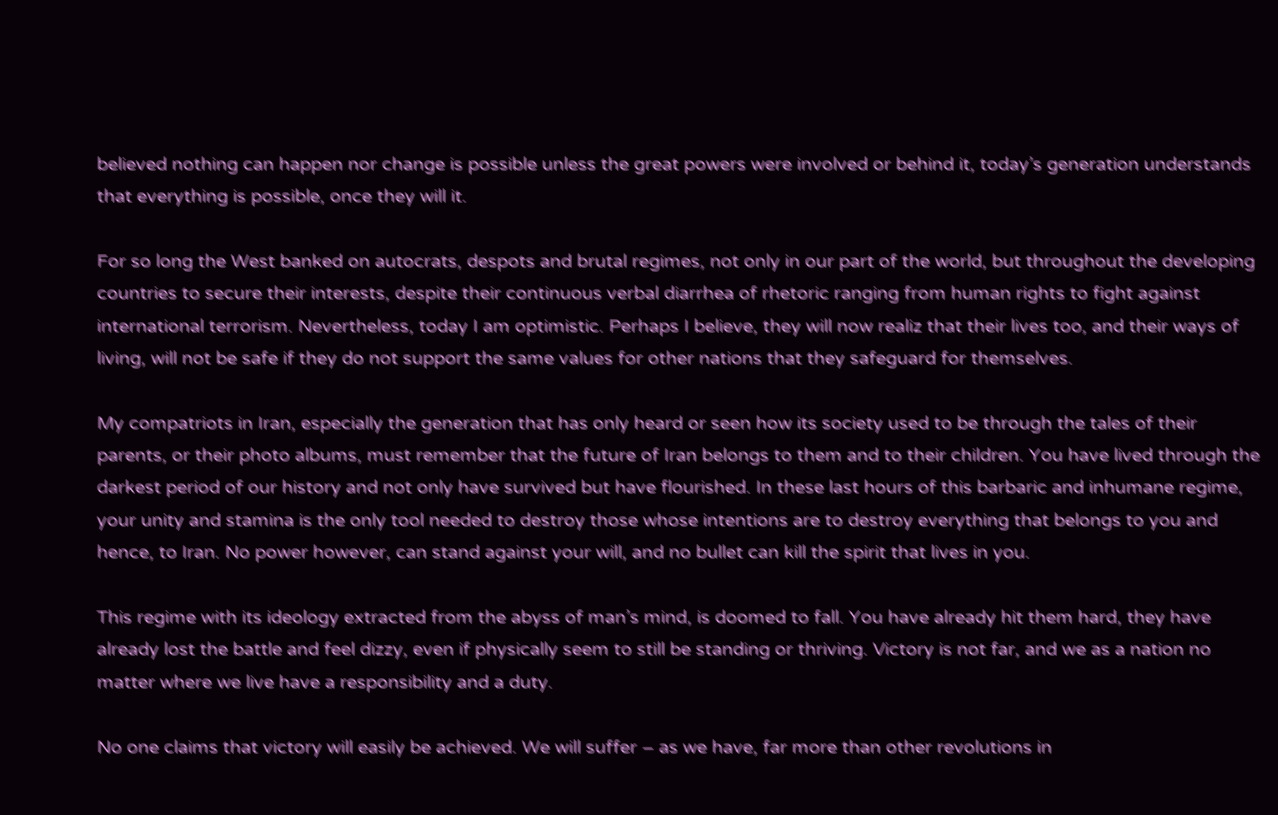believed nothing can happen nor change is possible unless the great powers were involved or behind it, today’s generation understands that everything is possible, once they will it.

For so long the West banked on autocrats, despots and brutal regimes, not only in our part of the world, but throughout the developing countries to secure their interests, despite their continuous verbal diarrhea of rhetoric ranging from human rights to fight against international terrorism. Nevertheless, today I am optimistic. Perhaps I believe, they will now realiz that their lives too, and their ways of living, will not be safe if they do not support the same values for other nations that they safeguard for themselves.

My compatriots in Iran, especially the generation that has only heard or seen how its society used to be through the tales of their parents, or their photo albums, must remember that the future of Iran belongs to them and to their children. You have lived through the darkest period of our history and not only have survived but have flourished. In these last hours of this barbaric and inhumane regime, your unity and stamina is the only tool needed to destroy those whose intentions are to destroy everything that belongs to you and hence, to Iran. No power however, can stand against your will, and no bullet can kill the spirit that lives in you.

This regime with its ideology extracted from the abyss of man’s mind, is doomed to fall. You have already hit them hard, they have already lost the battle and feel dizzy, even if physically seem to still be standing or thriving. Victory is not far, and we as a nation no matter where we live have a responsibility and a duty.

No one claims that victory will easily be achieved. We will suffer – as we have, far more than other revolutions in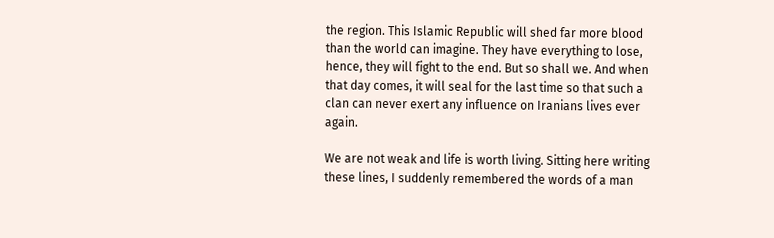the region. This Islamic Republic will shed far more blood than the world can imagine. They have everything to lose, hence, they will fight to the end. But so shall we. And when that day comes, it will seal for the last time so that such a clan can never exert any influence on Iranians lives ever again.

We are not weak and life is worth living. Sitting here writing these lines, I suddenly remembered the words of a man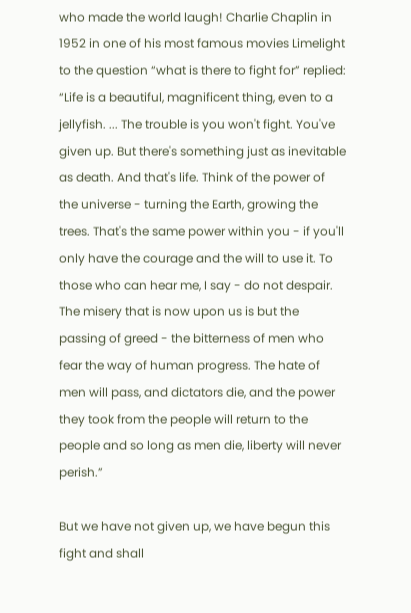who made the world laugh! Charlie Chaplin in 1952 in one of his most famous movies Limelight to the question “what is there to fight for” replied: “Life is a beautiful, magnificent thing, even to a jellyfish. ... The trouble is you won't fight. You've given up. But there's something just as inevitable as death. And that's life. Think of the power of the universe - turning the Earth, growing the trees. That's the same power within you - if you'll only have the courage and the will to use it. To those who can hear me, I say - do not despair. The misery that is now upon us is but the passing of greed - the bitterness of men who fear the way of human progress. The hate of men will pass, and dictators die, and the power they took from the people will return to the people and so long as men die, liberty will never perish.”

But we have not given up, we have begun this fight and shall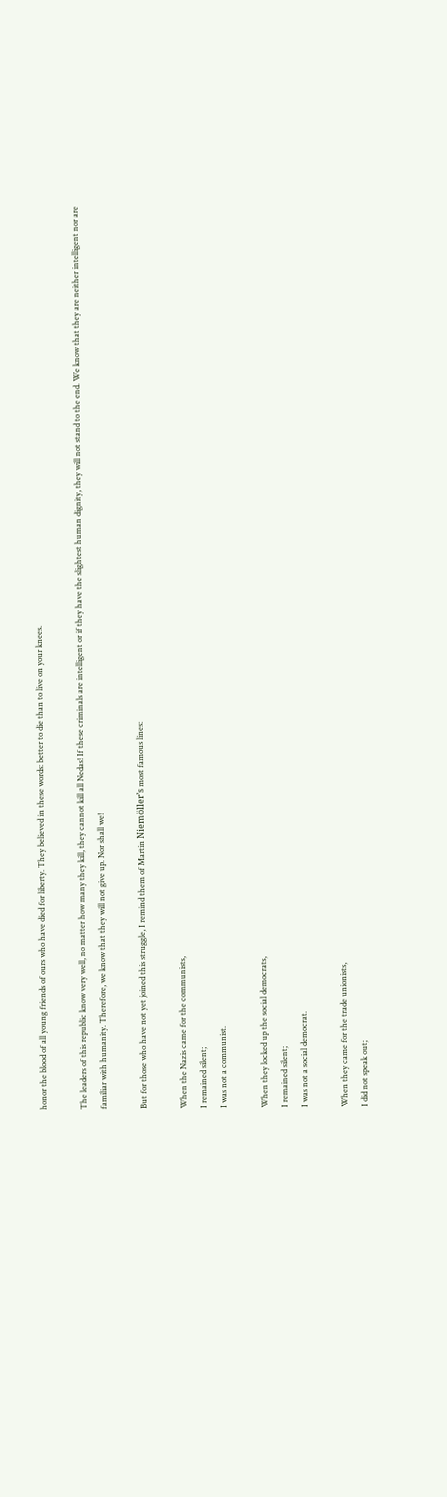honor the blood of all young friends of ours who have died for liberty. They believed in these words: better to die than to live on your knees.

The leaders of this republic know very well, no matter how many they kill, they cannot kill all Nedas! If these criminals are intelligent or if they have the slightest human dignity, they will not stand to the end. We know that they are neither intelligent nor are familiar with humanity. Therefore, we know that they will not give up. Nor shall we!

But for those who have not yet joined this struggle, I remind them of Martin Niemöller’s most famous lines:

When the Nazis came for the communists,
I remained silent;
I was not a communist.

When they locked up the social democrats,
I remained silent;
I was not a social democrat.

When they came for the trade unionists,
I did not speak out;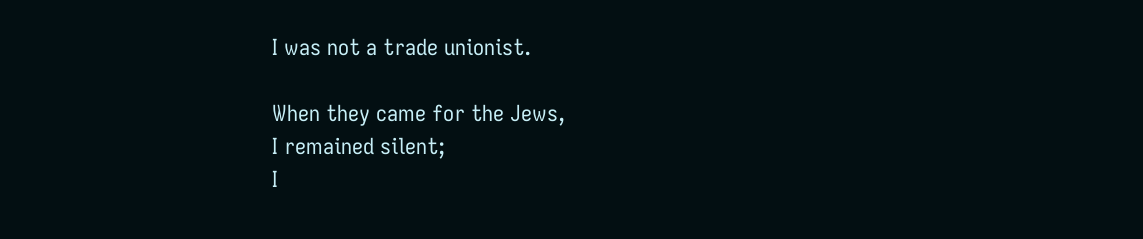I was not a trade unionist.

When they came for the Jews,
I remained silent;
I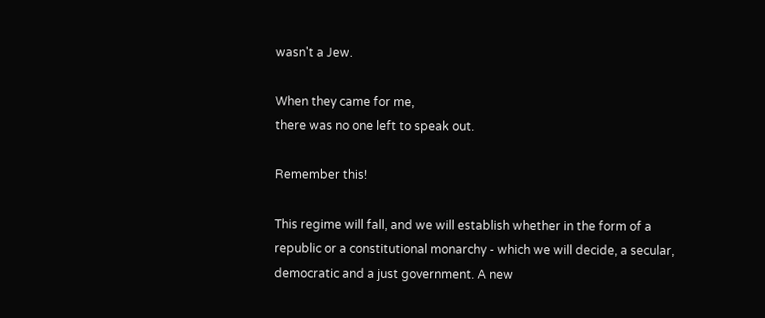wasn't a Jew.

When they came for me,
there was no one left to speak out.

Remember this!

This regime will fall, and we will establish whether in the form of a republic or a constitutional monarchy - which we will decide, a secular, democratic and a just government. A new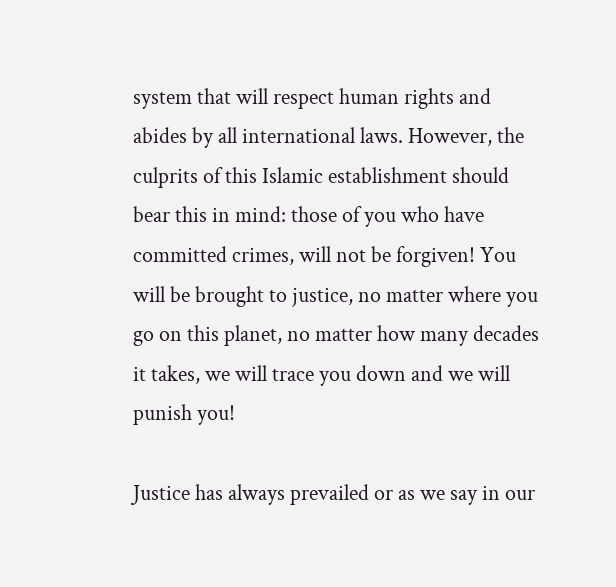system that will respect human rights and abides by all international laws. However, the culprits of this Islamic establishment should bear this in mind: those of you who have committed crimes, will not be forgiven! You will be brought to justice, no matter where you go on this planet, no matter how many decades it takes, we will trace you down and we will punish you!

Justice has always prevailed or as we say in our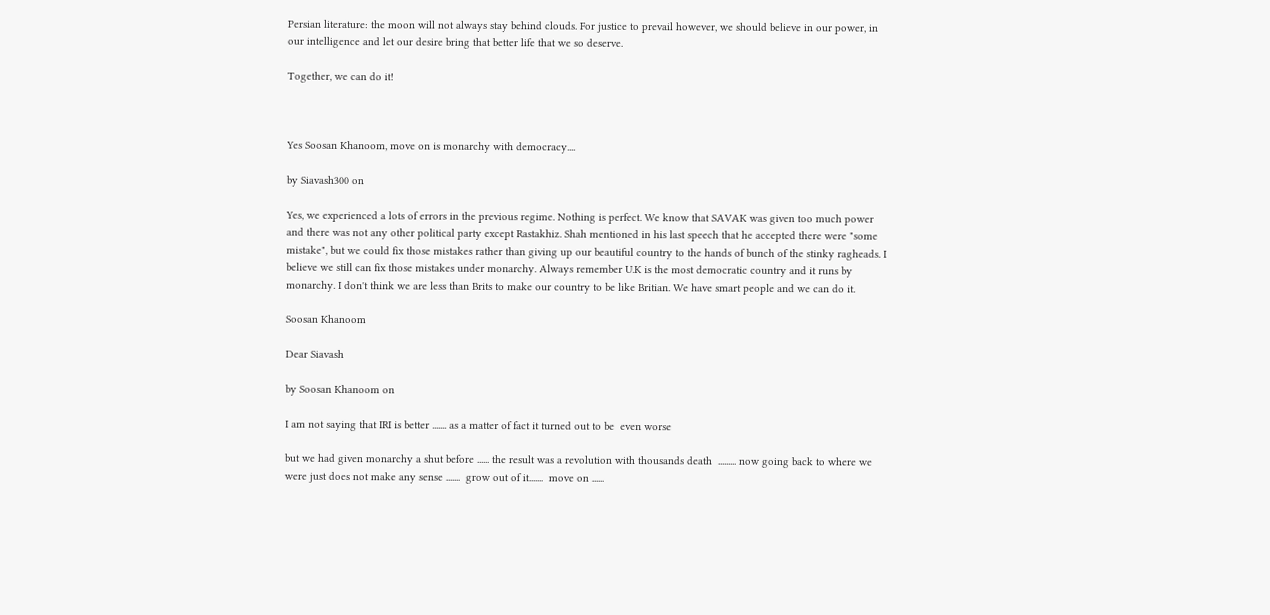Persian literature: the moon will not always stay behind clouds. For justice to prevail however, we should believe in our power, in our intelligence and let our desire bring that better life that we so deserve.

Together, we can do it!



Yes Soosan Khanoom, move on is monarchy with democracy....

by Siavash300 on

Yes, we experienced a lots of errors in the previous regime. Nothing is perfect. We know that SAVAK was given too much power and there was not any other political party except Rastakhiz. Shah mentioned in his last speech that he accepted there were "some mistake", but we could fix those mistakes rather than giving up our beautiful country to the hands of bunch of the stinky ragheads. I believe we still can fix those mistakes under monarchy. Always remember U.K is the most democratic country and it runs by monarchy. I don't think we are less than Brits to make our country to be like Britian. We have smart people and we can do it.

Soosan Khanoom

Dear Siavash

by Soosan Khanoom on

I am not saying that IRI is better ....... as a matter of fact it turned out to be  even worse

but we had given monarchy a shut before ...... the result was a revolution with thousands death  ......... now going back to where we were just does not make any sense .......  grow out of it.......  move on ......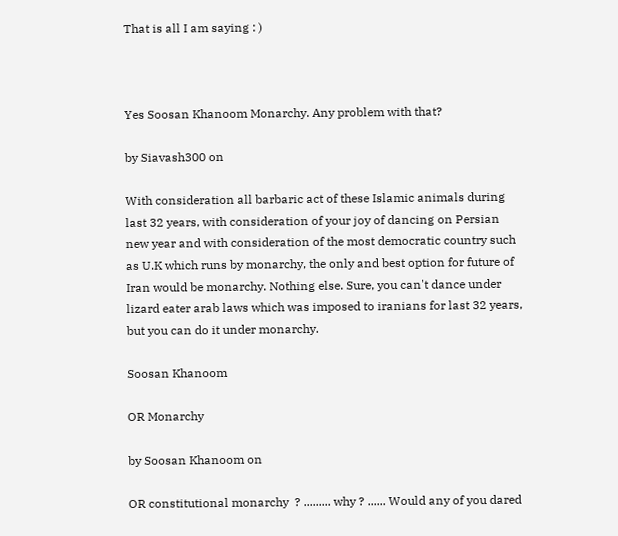That is all I am saying : )



Yes Soosan Khanoom Monarchy. Any problem with that?

by Siavash300 on

With consideration all barbaric act of these Islamic animals during last 32 years, with consideration of your joy of dancing on Persian new year and with consideration of the most democratic country such as U.K which runs by monarchy, the only and best option for future of Iran would be monarchy. Nothing else. Sure, you can't dance under lizard eater arab laws which was imposed to iranians for last 32 years, but you can do it under monarchy.

Soosan Khanoom

OR Monarchy

by Soosan Khanoom on

OR constitutional monarchy  ? ......... why ? ...... Would any of you dared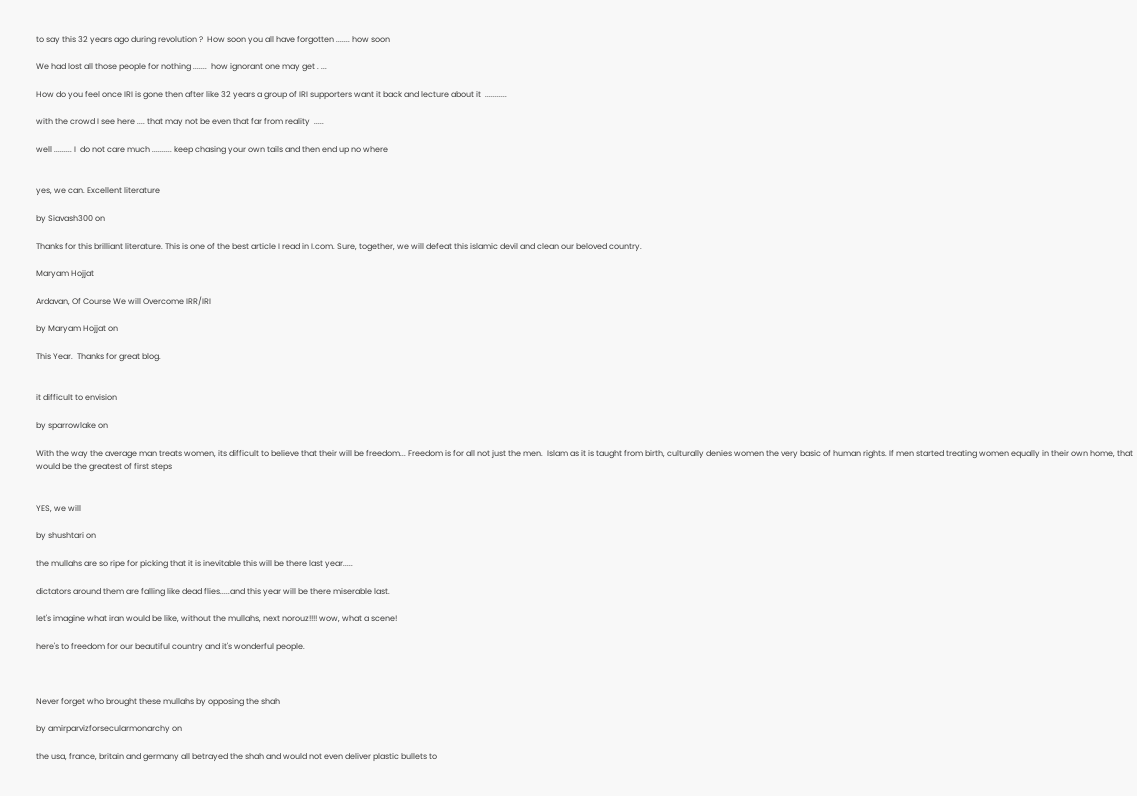to say this 32 years ago during revolution ?  How soon you all have forgotten ....... how soon

We had lost all those people for nothing .......  how ignorant one may get . ...

How do you feel once IRI is gone then after like 32 years a group of IRI supporters want it back and lecture about it  ...........

with the crowd I see here .... that may not be even that far from reality  .....

well ......... I  do not care much .......... keep chasing your own tails and then end up no where


yes, we can. Excellent literature

by Siavash300 on

Thanks for this brilliant literature. This is one of the best article I read in I.com. Sure, together, we will defeat this islamic devil and clean our beloved country.

Maryam Hojjat

Ardavan, Of Course We will Overcome IRR/IRI

by Maryam Hojjat on

This Year.  Thanks for great blog.


it difficult to envision

by sparrowlake on

With the way the average man treats women, its difficult to believe that their will be freedom... Freedom is for all not just the men.  Islam as it is taught from birth, culturally denies women the very basic of human rights. If men started treating women equally in their own home, that would be the greatest of first steps


YES, we will

by shushtari on

the mullahs are so ripe for picking that it is inevitable this will be there last year.....

dictators around them are falling like dead flies.....and this year will be there miserable last.

let's imagine what iran would be like, without the mullahs, next norouz!!!! wow, what a scene!

here's to freedom for our beautiful country and it's wonderful people.



Never forget who brought these mullahs by opposing the shah

by amirparvizforsecularmonarchy on

the usa, france, britain and germany all betrayed the shah and would not even deliver plastic bullets to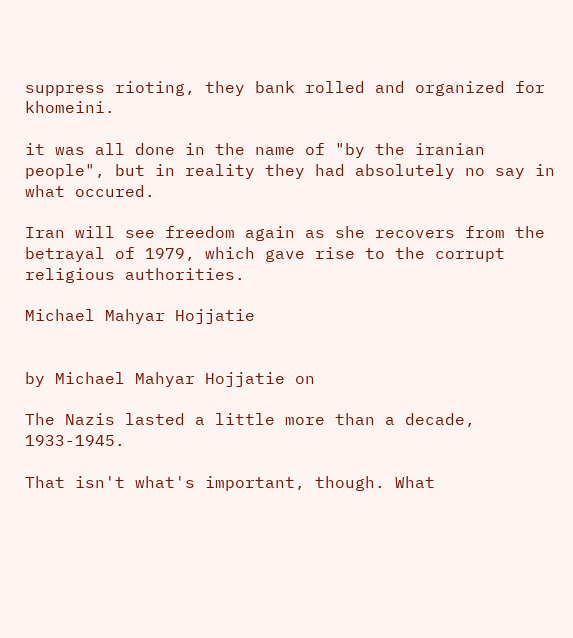suppress rioting, they bank rolled and organized for khomeini.

it was all done in the name of "by the iranian people", but in reality they had absolutely no say in what occured.

Iran will see freedom again as she recovers from the betrayal of 1979, which gave rise to the corrupt religious authorities.

Michael Mahyar Hojjatie


by Michael Mahyar Hojjatie on

The Nazis lasted a little more than a decade, 1933-1945.

That isn't what's important, though. What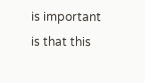is important is that this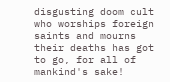disgusting doom cult who worships foreign saints and mourns their deaths has got to go, for all of mankind's sake!